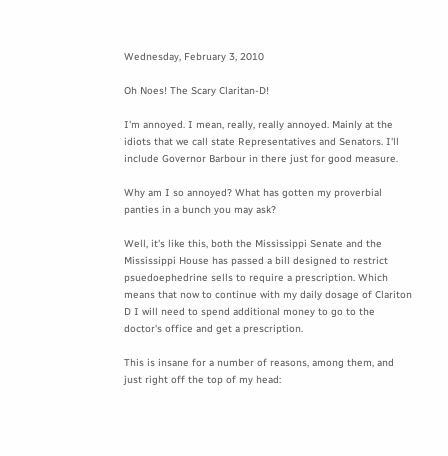Wednesday, February 3, 2010

Oh Noes! The Scary Claritan-D!

I'm annoyed. I mean, really, really annoyed. Mainly at the idiots that we call state Representatives and Senators. I'll include Governor Barbour in there just for good measure.

Why am I so annoyed? What has gotten my proverbial panties in a bunch you may ask?

Well, it's like this, both the Mississippi Senate and the Mississippi House has passed a bill designed to restrict psuedoephedrine sells to require a prescription. Which means that now to continue with my daily dosage of Clariton D I will need to spend additional money to go to the doctor's office and get a prescription.

This is insane for a number of reasons, among them, and just right off the top of my head: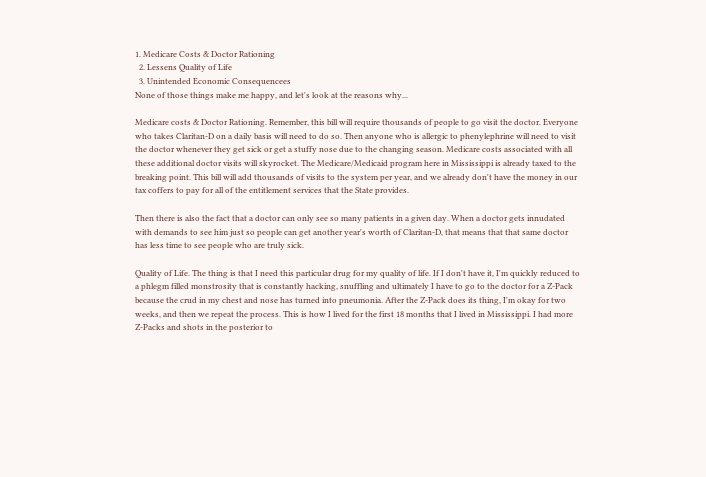1. Medicare Costs & Doctor Rationing
  2. Lessens Quality of Life
  3. Unintended Economic Consequencees
None of those things make me happy, and let's look at the reasons why...

Medicare costs & Doctor Rationing. Remember, this bill will require thousands of people to go visit the doctor. Everyone who takes Claritan-D on a daily basis will need to do so. Then anyone who is allergic to phenylephrine will need to visit the doctor whenever they get sick or get a stuffy nose due to the changing season. Medicare costs associated with all these additional doctor visits will skyrocket. The Medicare/Medicaid program here in Mississippi is already taxed to the breaking point. This bill will add thousands of visits to the system per year, and we already don't have the money in our tax coffers to pay for all of the entitlement services that the State provides.

Then there is also the fact that a doctor can only see so many patients in a given day. When a doctor gets innudated with demands to see him just so people can get another year's worth of Claritan-D, that means that that same doctor has less time to see people who are truly sick.

Quality of Life. The thing is that I need this particular drug for my quality of life. If I don't have it, I'm quickly reduced to a phlegm filled monstrosity that is constantly hacking, snuffling and ultimately I have to go to the doctor for a Z-Pack because the crud in my chest and nose has turned into pneumonia. After the Z-Pack does its thing, I'm okay for two weeks, and then we repeat the process. This is how I lived for the first 18 months that I lived in Mississippi. I had more Z-Packs and shots in the posterior to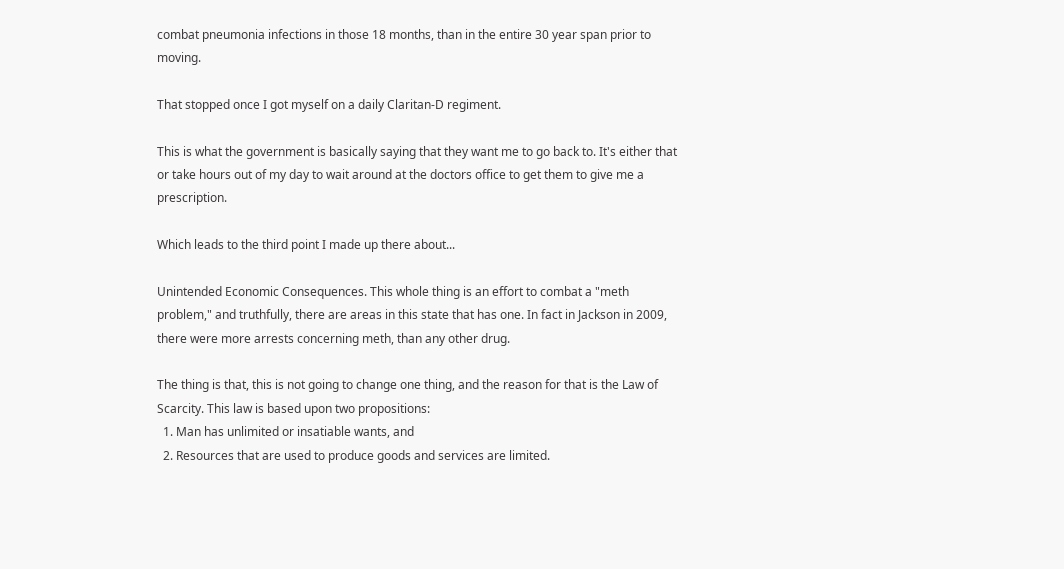combat pneumonia infections in those 18 months, than in the entire 30 year span prior to moving.

That stopped once I got myself on a daily Claritan-D regiment.

This is what the government is basically saying that they want me to go back to. It's either that or take hours out of my day to wait around at the doctors office to get them to give me a prescription.

Which leads to the third point I made up there about...

Unintended Economic Consequences. This whole thing is an effort to combat a "meth problem," and truthfully, there are areas in this state that has one. In fact in Jackson in 2009, there were more arrests concerning meth, than any other drug.

The thing is that, this is not going to change one thing, and the reason for that is the Law of Scarcity. This law is based upon two propositions:
  1. Man has unlimited or insatiable wants, and
  2. Resources that are used to produce goods and services are limited.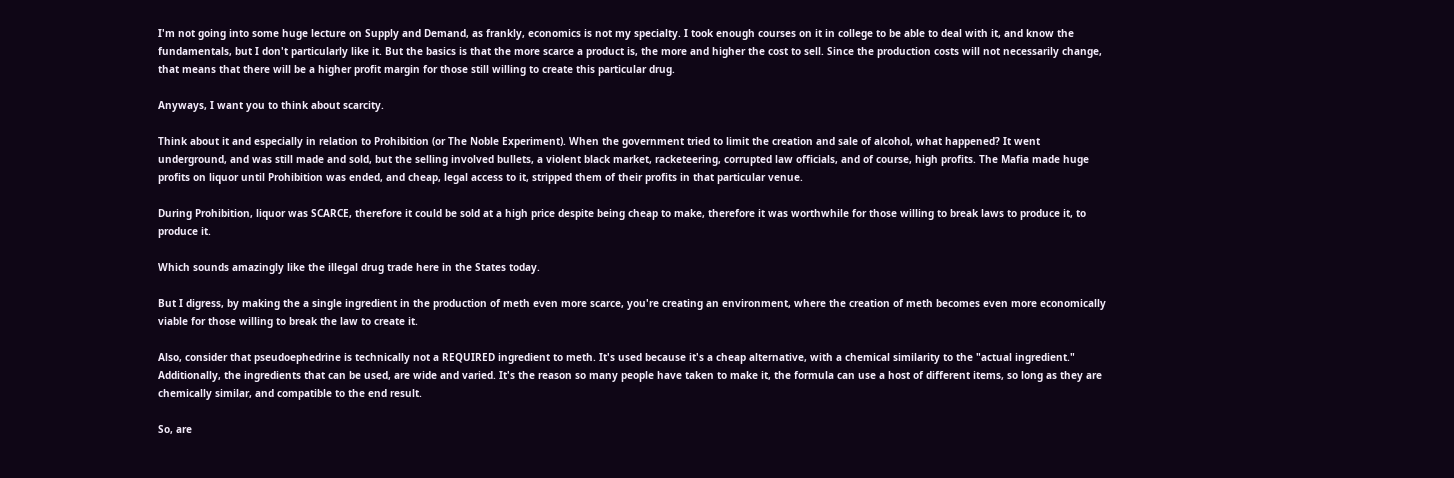I'm not going into some huge lecture on Supply and Demand, as frankly, economics is not my specialty. I took enough courses on it in college to be able to deal with it, and know the fundamentals, but I don't particularly like it. But the basics is that the more scarce a product is, the more and higher the cost to sell. Since the production costs will not necessarily change, that means that there will be a higher profit margin for those still willing to create this particular drug.

Anyways, I want you to think about scarcity.

Think about it and especially in relation to Prohibition (or The Noble Experiment). When the government tried to limit the creation and sale of alcohol, what happened? It went underground, and was still made and sold, but the selling involved bullets, a violent black market, racketeering, corrupted law officials, and of course, high profits. The Mafia made huge profits on liquor until Prohibition was ended, and cheap, legal access to it, stripped them of their profits in that particular venue.

During Prohibition, liquor was SCARCE, therefore it could be sold at a high price despite being cheap to make, therefore it was worthwhile for those willing to break laws to produce it, to produce it.

Which sounds amazingly like the illegal drug trade here in the States today.

But I digress, by making the a single ingredient in the production of meth even more scarce, you're creating an environment, where the creation of meth becomes even more economically viable for those willing to break the law to create it.

Also, consider that pseudoephedrine is technically not a REQUIRED ingredient to meth. It's used because it's a cheap alternative, with a chemical similarity to the "actual ingredient." Additionally, the ingredients that can be used, are wide and varied. It's the reason so many people have taken to make it, the formula can use a host of different items, so long as they are chemically similar, and compatible to the end result.

So, are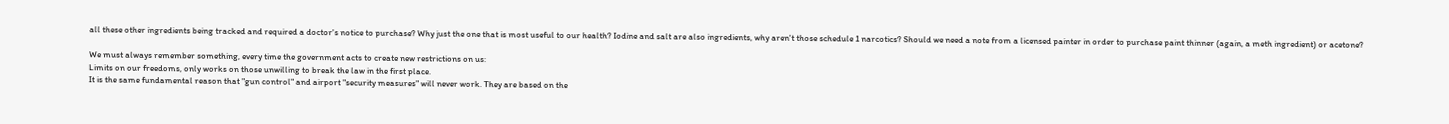all these other ingredients being tracked and required a doctor's notice to purchase? Why just the one that is most useful to our health? Iodine and salt are also ingredients, why aren't those schedule 1 narcotics? Should we need a note from a licensed painter in order to purchase paint thinner (again, a meth ingredient) or acetone?

We must always remember something, every time the government acts to create new restrictions on us:
Limits on our freedoms, only works on those unwilling to break the law in the first place.
It is the same fundamental reason that "gun control" and airport "security measures" will never work. They are based on the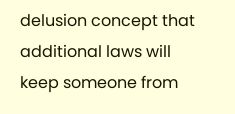delusion concept that additional laws will keep someone from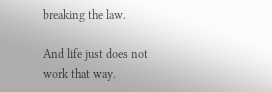breaking the law.

And life just does not work that way.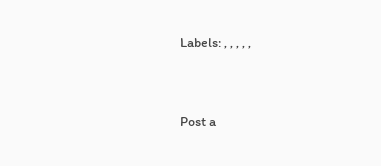Labels: , , , , ,


Post a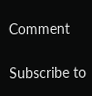Comment

Subscribe to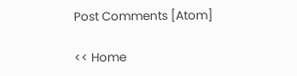Post Comments [Atom]

<< Home